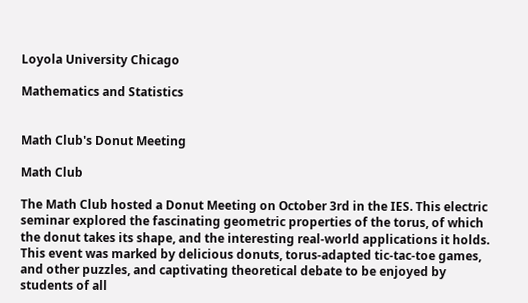Loyola University Chicago

Mathematics and Statistics


Math Club's Donut Meeting

Math Club

The Math Club hosted a Donut Meeting on October 3rd in the IES. This electric seminar explored the fascinating geometric properties of the torus, of which the donut takes its shape, and the interesting real-world applications it holds. This event was marked by delicious donuts, torus-adapted tic-tac-toe games, and other puzzles, and captivating theoretical debate to be enjoyed by students of all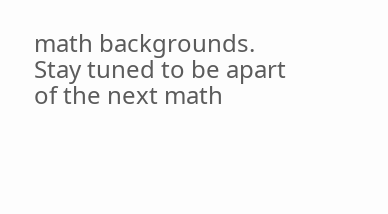math backgrounds. Stay tuned to be apart of the next math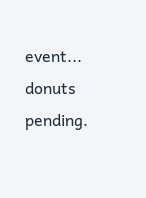event... donuts pending.